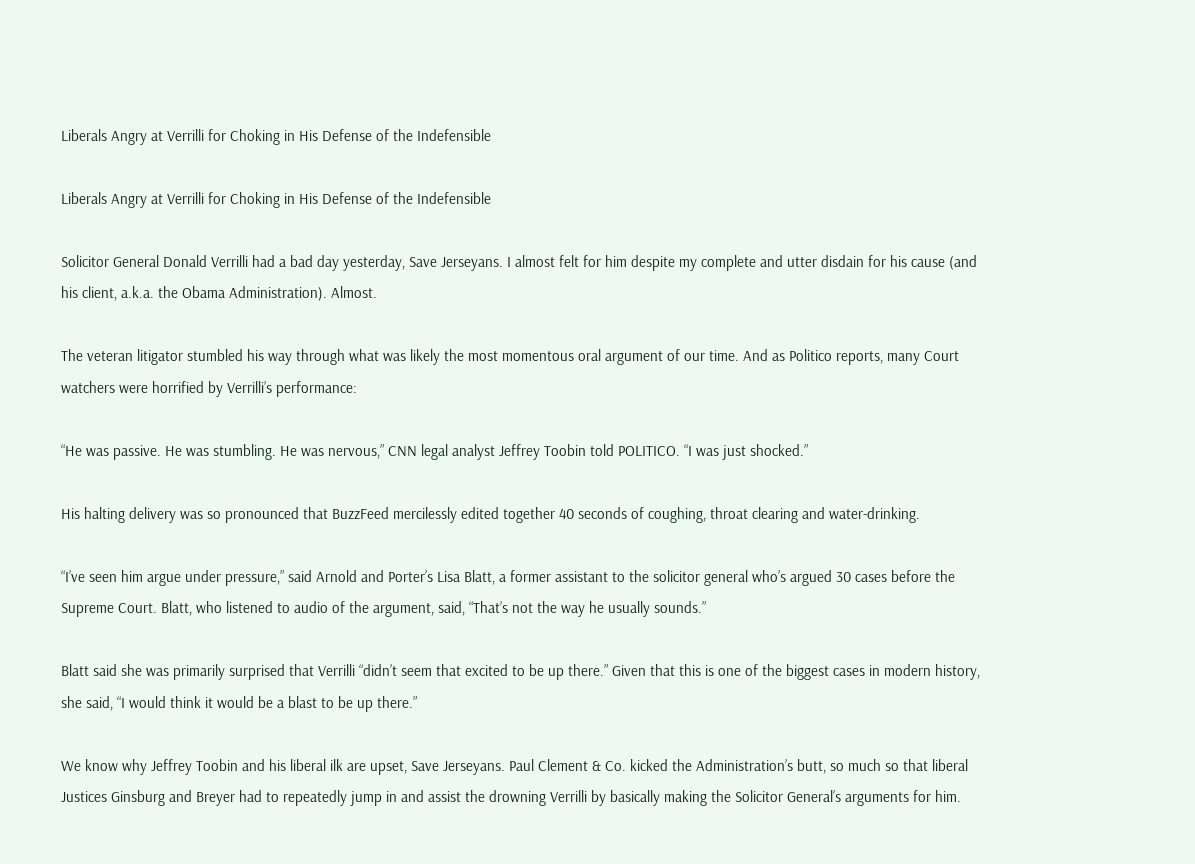Liberals Angry at Verrilli for Choking in His Defense of the Indefensible

Liberals Angry at Verrilli for Choking in His Defense of the Indefensible

Solicitor General Donald Verrilli had a bad day yesterday, Save Jerseyans. I almost felt for him despite my complete and utter disdain for his cause (and his client, a.k.a. the Obama Administration). Almost.

The veteran litigator stumbled his way through what was likely the most momentous oral argument of our time. And as Politico reports, many Court watchers were horrified by Verrilli’s performance:

“He was passive. He was stumbling. He was nervous,” CNN legal analyst Jeffrey Toobin told POLITICO. “I was just shocked.”

His halting delivery was so pronounced that BuzzFeed mercilessly edited together 40 seconds of coughing, throat clearing and water-drinking.

“I’ve seen him argue under pressure,” said Arnold and Porter’s Lisa Blatt, a former assistant to the solicitor general who’s argued 30 cases before the Supreme Court. Blatt, who listened to audio of the argument, said, “That’s not the way he usually sounds.”

Blatt said she was primarily surprised that Verrilli “didn’t seem that excited to be up there.” Given that this is one of the biggest cases in modern history, she said, “I would think it would be a blast to be up there.”

We know why Jeffrey Toobin and his liberal ilk are upset, Save Jerseyans. Paul Clement & Co. kicked the Administration’s butt, so much so that liberal Justices Ginsburg and Breyer had to repeatedly jump in and assist the drowning Verrilli by basically making the Solicitor General’s arguments for him.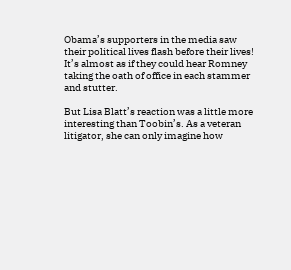Obama’s supporters in the media saw their political lives flash before their lives! It’s almost as if they could hear Romney taking the oath of office in each stammer and stutter.

But Lisa Blatt’s reaction was a little more interesting than Toobin’s. As a veteran litigator, she can only imagine how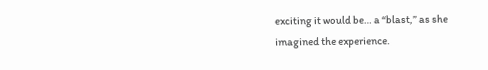exciting it would be… a “blast,” as she imagined the experience.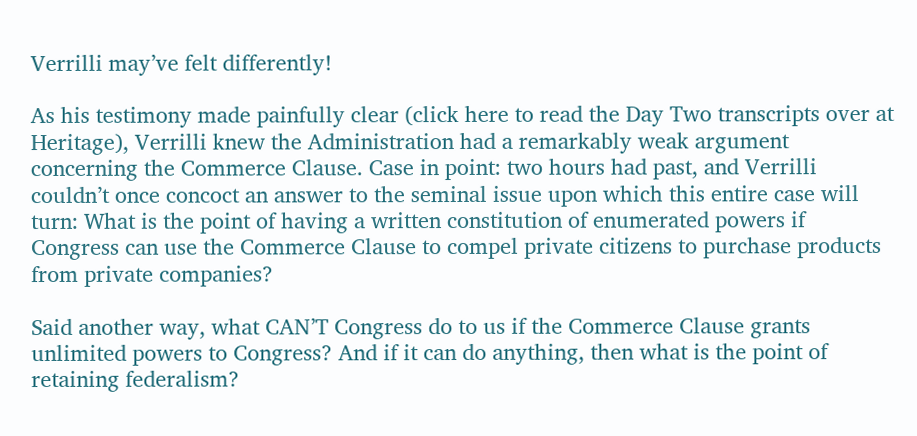Verrilli may’ve felt differently!

As his testimony made painfully clear (click here to read the Day Two transcripts over at Heritage), Verrilli knew the Administration had a remarkably weak argument concerning the Commerce Clause. Case in point: two hours had past, and Verrilli couldn’t once concoct an answer to the seminal issue upon which this entire case will turn: What is the point of having a written constitution of enumerated powers if Congress can use the Commerce Clause to compel private citizens to purchase products from private companies?

Said another way, what CAN’T Congress do to us if the Commerce Clause grants unlimited powers to Congress? And if it can do anything, then what is the point of retaining federalism?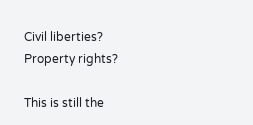Civil liberties? Property rights?

This is still the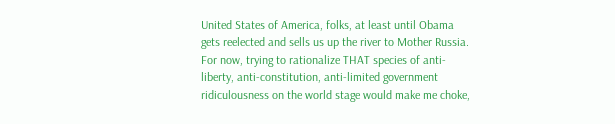United States of America, folks, at least until Obama gets reelected and sells us up the river to Mother Russia. For now, trying to rationalize THAT species of anti-liberty, anti-constitution, anti-limited government ridiculousness on the world stage would make me choke,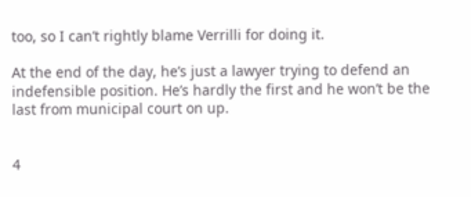too, so I can’t rightly blame Verrilli for doing it.

At the end of the day, he’s just a lawyer trying to defend an indefensible position. He’s hardly the first and he won’t be the last from municipal court on up.


4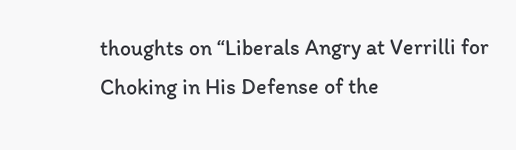thoughts on “Liberals Angry at Verrilli for Choking in His Defense of the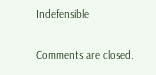Indefensible

Comments are closed.